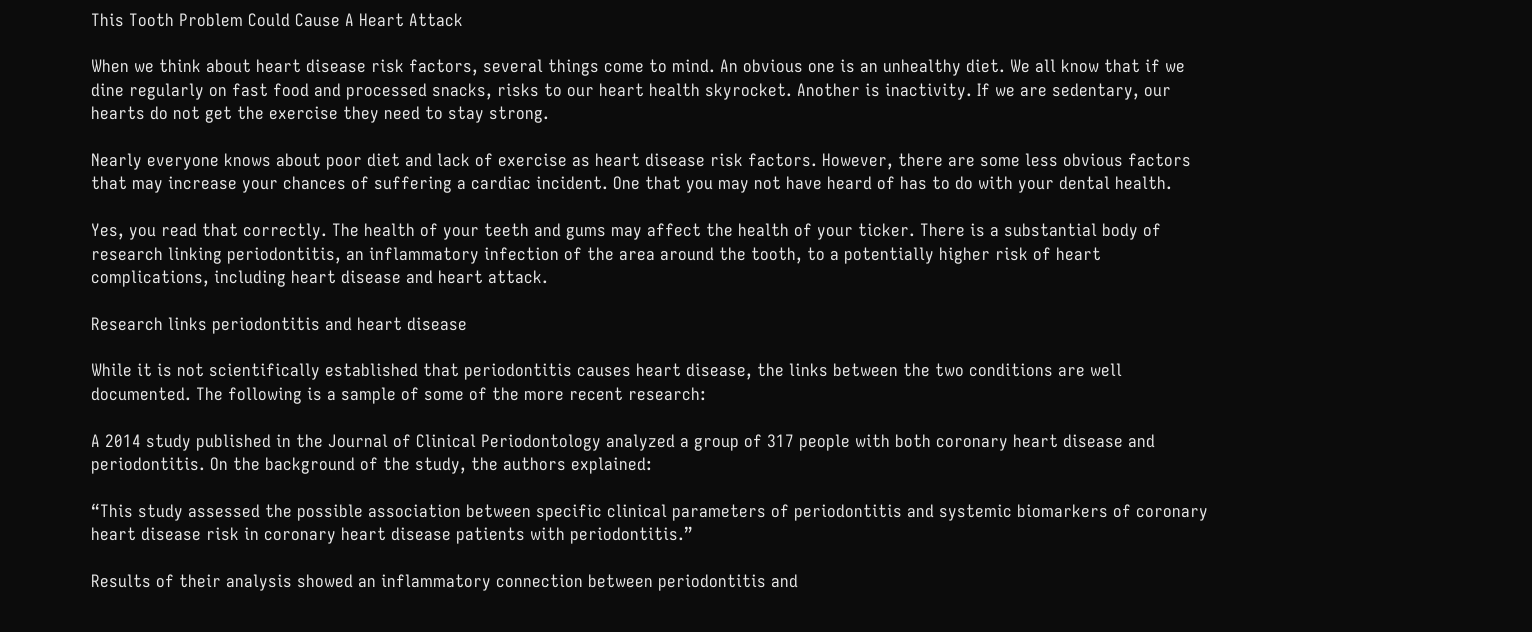This Tooth Problem Could Cause A Heart Attack

When we think about heart disease risk factors, several things come to mind. An obvious one is an unhealthy diet. We all know that if we dine regularly on fast food and processed snacks, risks to our heart health skyrocket. Another is inactivity. If we are sedentary, our hearts do not get the exercise they need to stay strong.

Nearly everyone knows about poor diet and lack of exercise as heart disease risk factors. However, there are some less obvious factors that may increase your chances of suffering a cardiac incident. One that you may not have heard of has to do with your dental health.

Yes, you read that correctly. The health of your teeth and gums may affect the health of your ticker. There is a substantial body of research linking periodontitis, an inflammatory infection of the area around the tooth, to a potentially higher risk of heart complications, including heart disease and heart attack.

Research links periodontitis and heart disease

While it is not scientifically established that periodontitis causes heart disease, the links between the two conditions are well documented. The following is a sample of some of the more recent research:

A 2014 study published in the Journal of Clinical Periodontology analyzed a group of 317 people with both coronary heart disease and periodontitis. On the background of the study, the authors explained:

“This study assessed the possible association between specific clinical parameters of periodontitis and systemic biomarkers of coronary heart disease risk in coronary heart disease patients with periodontitis.”

Results of their analysis showed an inflammatory connection between periodontitis and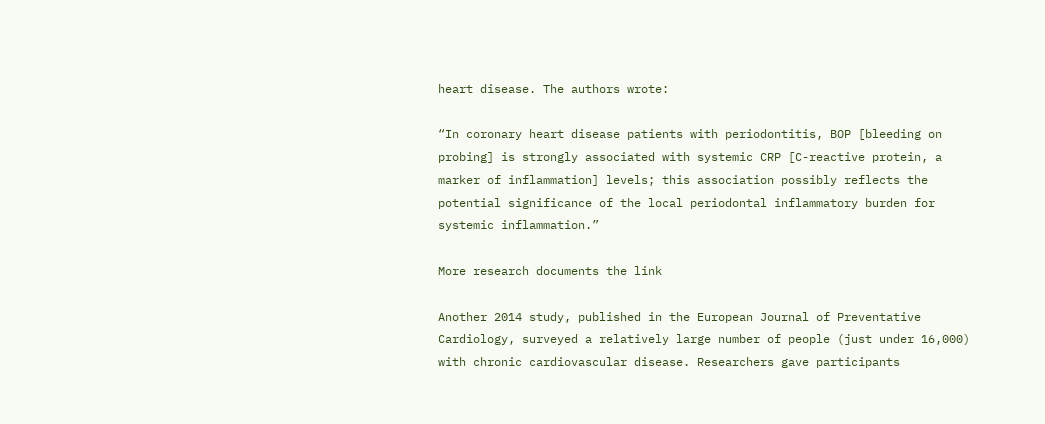heart disease. The authors wrote:

“In coronary heart disease patients with periodontitis, BOP [bleeding on probing] is strongly associated with systemic CRP [C-reactive protein, a marker of inflammation] levels; this association possibly reflects the potential significance of the local periodontal inflammatory burden for systemic inflammation.”

More research documents the link

Another 2014 study, published in the European Journal of Preventative Cardiology, surveyed a relatively large number of people (just under 16,000) with chronic cardiovascular disease. Researchers gave participants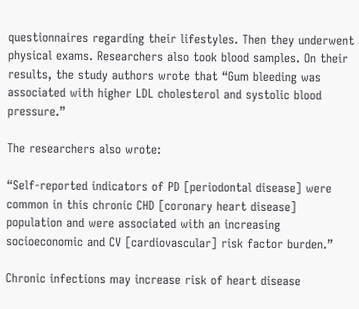questionnaires regarding their lifestyles. Then they underwent physical exams. Researchers also took blood samples. On their results, the study authors wrote that “Gum bleeding was associated with higher LDL cholesterol and systolic blood pressure.”

The researchers also wrote:

“Self-reported indicators of PD [periodontal disease] were common in this chronic CHD [coronary heart disease] population and were associated with an increasing socioeconomic and CV [cardiovascular] risk factor burden.”

Chronic infections may increase risk of heart disease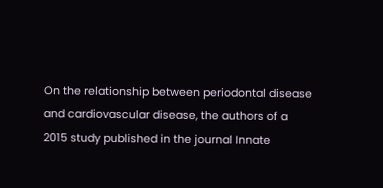On the relationship between periodontal disease and cardiovascular disease, the authors of a 2015 study published in the journal Innate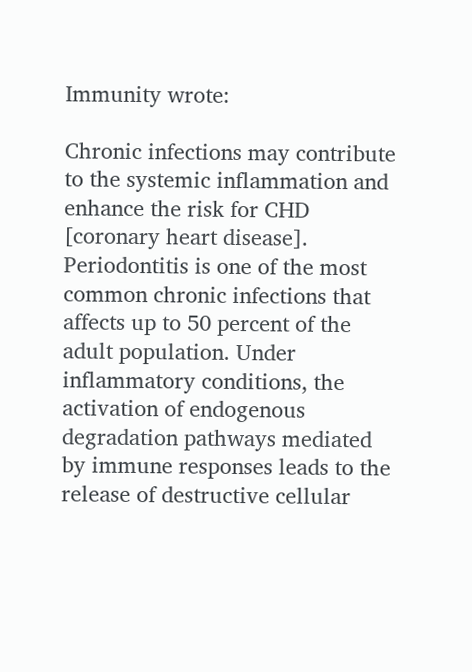Immunity wrote:

Chronic infections may contribute to the systemic inflammation and enhance the risk for CHD [coronary heart disease]. Periodontitis is one of the most common chronic infections that affects up to 50 percent of the adult population. Under inflammatory conditions, the activation of endogenous degradation pathways mediated by immune responses leads to the release of destructive cellular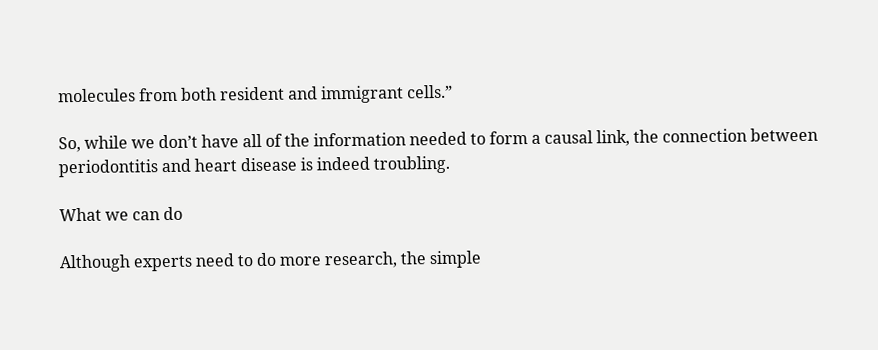molecules from both resident and immigrant cells.”

So, while we don’t have all of the information needed to form a causal link, the connection between periodontitis and heart disease is indeed troubling.

What we can do

Although experts need to do more research, the simple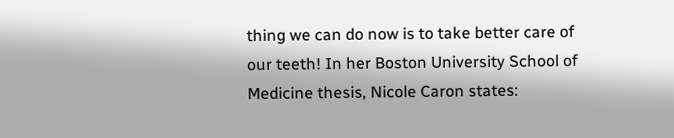thing we can do now is to take better care of our teeth! In her Boston University School of Medicine thesis, Nicole Caron states: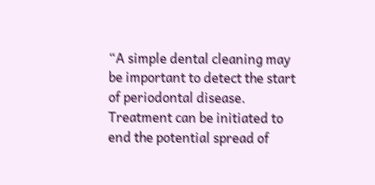“A simple dental cleaning may be important to detect the start of periodontal disease. Treatment can be initiated to end the potential spread of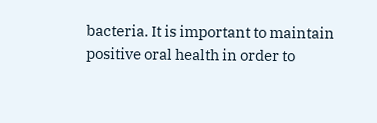bacteria. It is important to maintain positive oral health in order to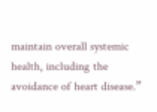maintain overall systemic health, including the avoidance of heart disease.”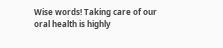Wise words! Taking care of our oral health is highly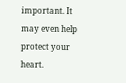important. It may even help protect your heart.